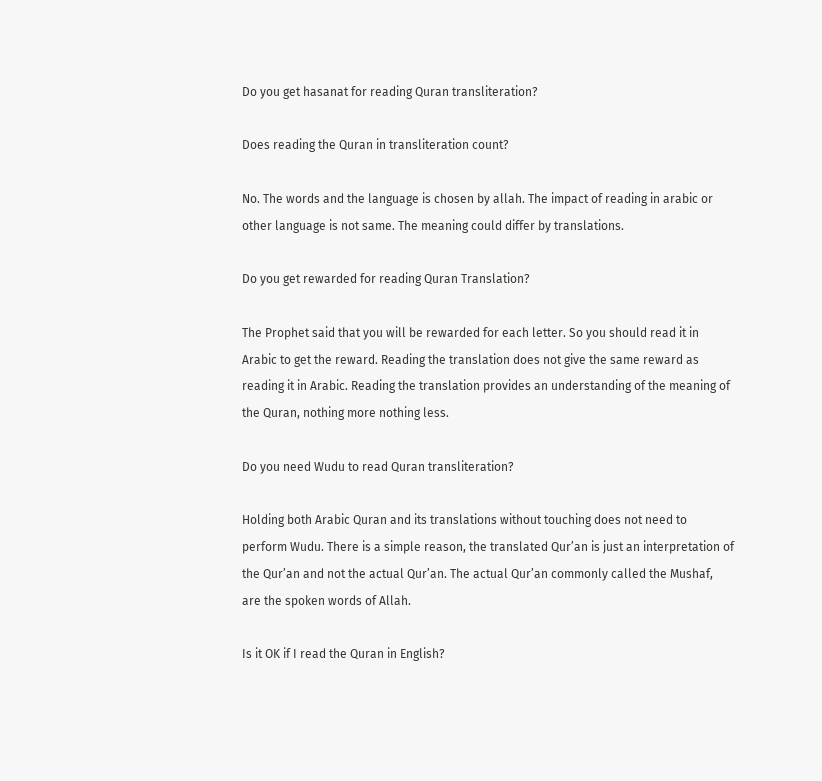Do you get hasanat for reading Quran transliteration?

Does reading the Quran in transliteration count?

No. The words and the language is chosen by allah. The impact of reading in arabic or other language is not same. The meaning could differ by translations.

Do you get rewarded for reading Quran Translation?

The Prophet said that you will be rewarded for each letter. So you should read it in Arabic to get the reward. Reading the translation does not give the same reward as reading it in Arabic. Reading the translation provides an understanding of the meaning of the Quran, nothing more nothing less.

Do you need Wudu to read Quran transliteration?

Holding both Arabic Quran and its translations without touching does not need to perform Wudu. There is a simple reason, the translated Qur’an is just an interpretation of the Qur’an and not the actual Qur’an. The actual Qur’an commonly called the Mushaf, are the spoken words of Allah.

Is it OK if I read the Quran in English?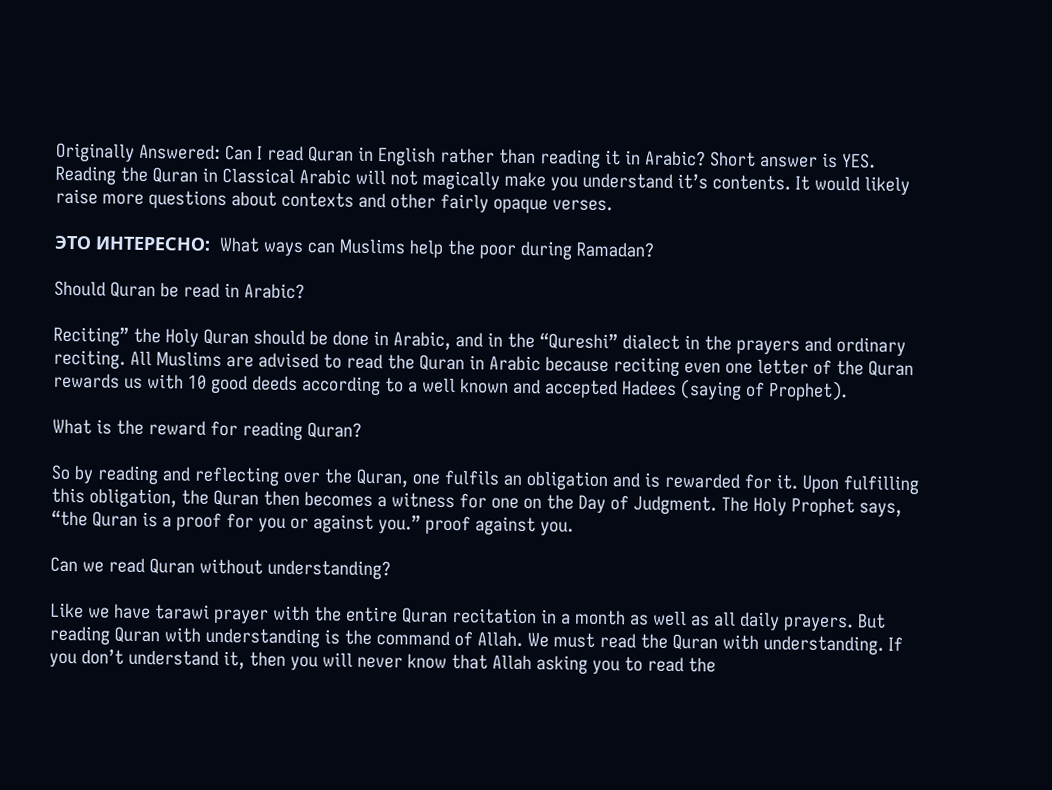Originally Answered: Can I read Quran in English rather than reading it in Arabic? Short answer is YES. Reading the Quran in Classical Arabic will not magically make you understand it’s contents. It would likely raise more questions about contexts and other fairly opaque verses.

ЭТО ИНТЕРЕСНО:  What ways can Muslims help the poor during Ramadan?

Should Quran be read in Arabic?

Reciting” the Holy Quran should be done in Arabic, and in the “Qureshi” dialect in the prayers and ordinary reciting. All Muslims are advised to read the Quran in Arabic because reciting even one letter of the Quran rewards us with 10 good deeds according to a well known and accepted Hadees (saying of Prophet).

What is the reward for reading Quran?

So by reading and reflecting over the Quran, one fulfils an obligation and is rewarded for it. Upon fulfilling this obligation, the Quran then becomes a witness for one on the Day of Judgment. The Holy Prophet says, “the Quran is a proof for you or against you.” proof against you.

Can we read Quran without understanding?

Like we have tarawi prayer with the entire Quran recitation in a month as well as all daily prayers. But reading Quran with understanding is the command of Allah. We must read the Quran with understanding. If you don’t understand it, then you will never know that Allah asking you to read the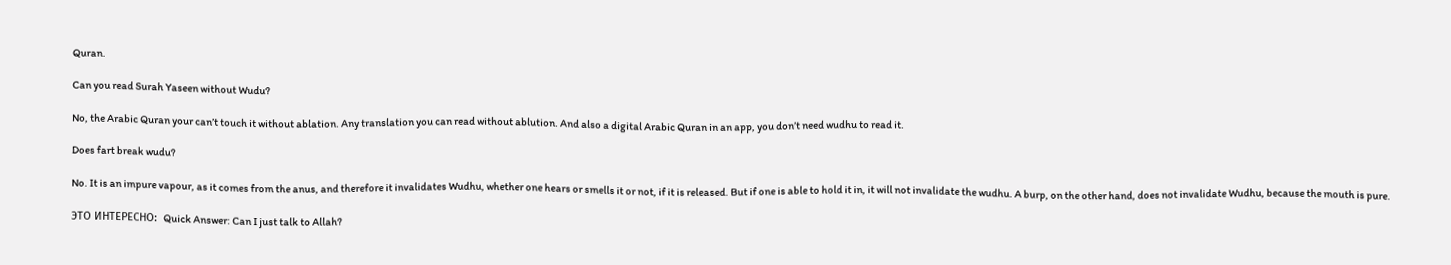Quran.

Can you read Surah Yaseen without Wudu?

No, the Arabic Quran your can’t touch it without ablation. Any translation you can read without ablution. And also a digital Arabic Quran in an app, you don’t need wudhu to read it.

Does fart break wudu?

No. It is an impure vapour, as it comes from the anus, and therefore it invalidates Wudhu, whether one hears or smells it or not, if it is released. But if one is able to hold it in, it will not invalidate the wudhu. A burp, on the other hand, does not invalidate Wudhu, because the mouth is pure.

ЭТО ИНТЕРЕСНО:  Quick Answer: Can I just talk to Allah?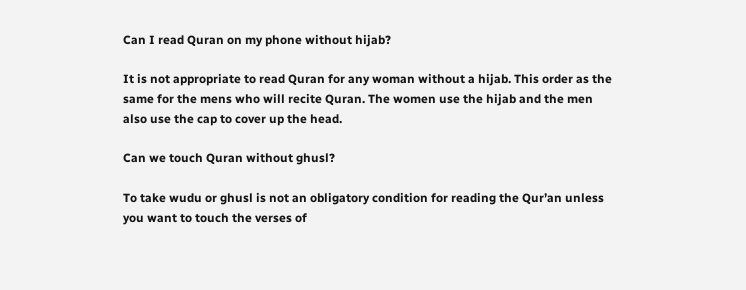Can I read Quran on my phone without hijab?

It is not appropriate to read Quran for any woman without a hijab. This order as the same for the mens who will recite Quran. The women use the hijab and the men also use the cap to cover up the head.

Can we touch Quran without ghusl?

To take wudu or ghusl is not an obligatory condition for reading the Qur’an unless you want to touch the verses of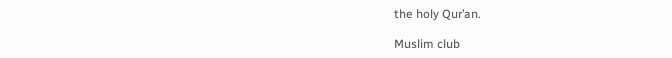the holy Qur’an.

Muslim club